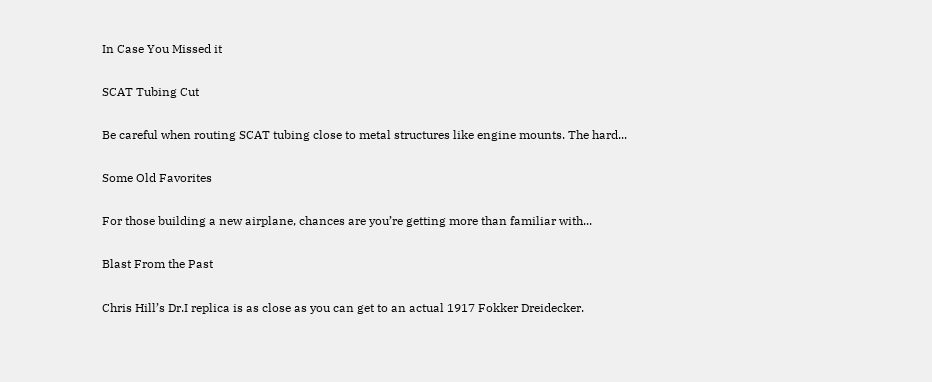In Case You Missed it

SCAT Tubing Cut

Be careful when routing SCAT tubing close to metal structures like engine mounts. The hard...

Some Old Favorites

For those building a new airplane, chances are you’re getting more than familiar with...

Blast From the Past

Chris Hill’s Dr.I replica is as close as you can get to an actual 1917 Fokker Dreidecker.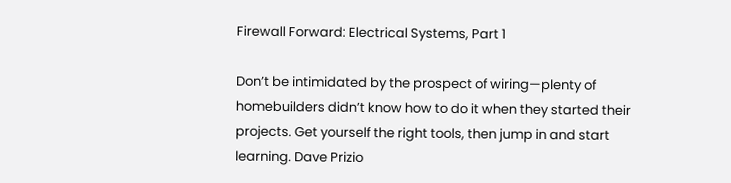Firewall Forward: Electrical Systems, Part 1

Don’t be intimidated by the prospect of wiring—plenty of homebuilders didn’t know how to do it when they started their projects. Get yourself the right tools, then jump in and start learning. Dave Prizio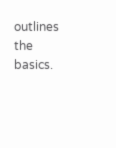outlines the basics.